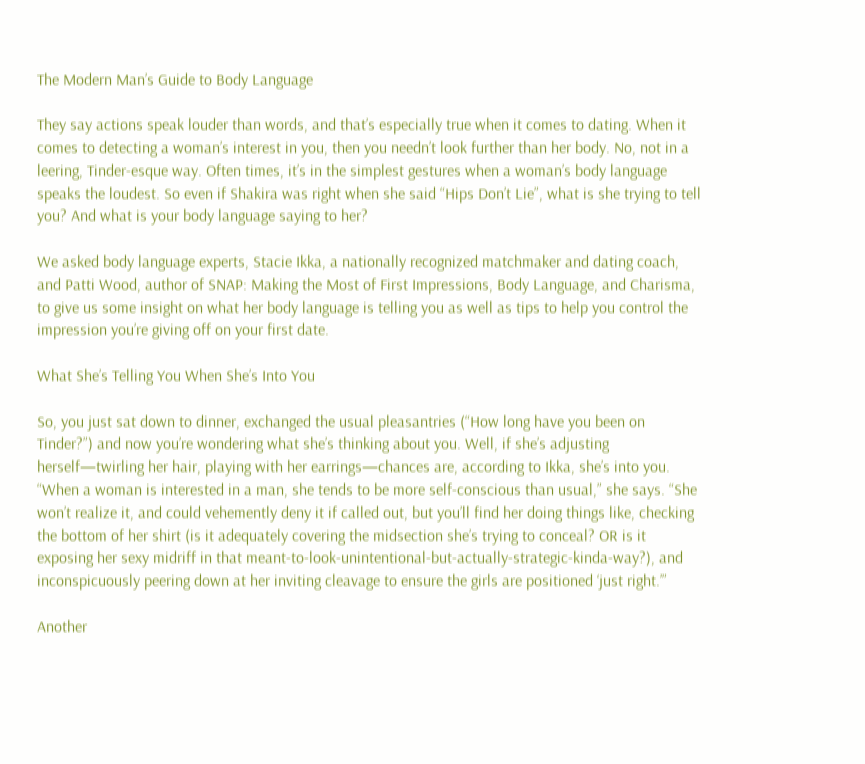The Modern Man’s Guide to Body Language

They say actions speak louder than words, and that’s especially true when it comes to dating. When it comes to detecting a woman’s interest in you, then you needn’t look further than her body. No, not in a leering, Tinder-esque way. Often times, it’s in the simplest gestures when a woman’s body language speaks the loudest. So even if Shakira was right when she said “Hips Don’t Lie”, what is she trying to tell you? And what is your body language saying to her?

We asked body language experts, Stacie Ikka, a nationally recognized matchmaker and dating coach, and Patti Wood, author of SNAP: Making the Most of First Impressions, Body Language, and Charisma, to give us some insight on what her body language is telling you as well as tips to help you control the impression you’re giving off on your first date.

What She’s Telling You When She’s Into You

So, you just sat down to dinner, exchanged the usual pleasantries (“How long have you been on Tinder?”) and now you’re wondering what she’s thinking about you. Well, if she’s adjusting herself—twirling her hair, playing with her earrings—chances are, according to Ikka, she’s into you. “When a woman is interested in a man, she tends to be more self-conscious than usual,” she says. “She won’t realize it, and could vehemently deny it if called out, but you’ll find her doing things like, checking the bottom of her shirt (is it adequately covering the midsection she’s trying to conceal? OR is it exposing her sexy midriff in that meant-to-look-unintentional-but-actually-strategic-kinda-way?), and inconspicuously peering down at her inviting cleavage to ensure the girls are positioned ‘just right.’”

Another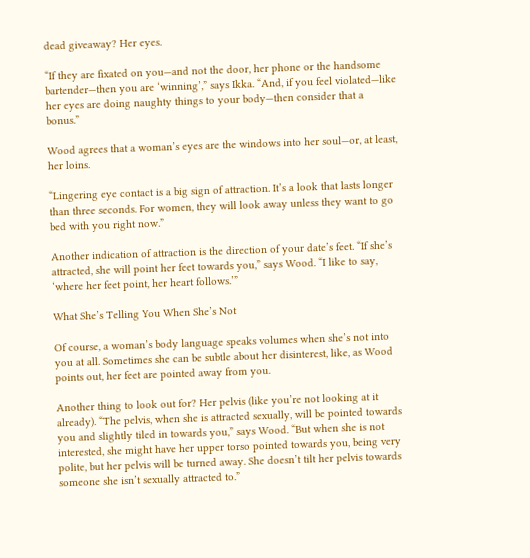dead giveaway? Her eyes.

“If they are fixated on you—and not the door, her phone or the handsome bartender—then you are ‘winning’,” says Ikka. “And, if you feel violated—like her eyes are doing naughty things to your body—then consider that a bonus.”

Wood agrees that a woman’s eyes are the windows into her soul—or, at least, her loins.

“Lingering eye contact is a big sign of attraction. It’s a look that lasts longer than three seconds. For women, they will look away unless they want to go bed with you right now.”

Another indication of attraction is the direction of your date’s feet. “If she’s attracted, she will point her feet towards you,” says Wood. “I like to say, ‘where her feet point, her heart follows.’”

What She’s Telling You When She’s Not

Of course, a woman’s body language speaks volumes when she’s not into you at all. Sometimes she can be subtle about her disinterest, like, as Wood points out, her feet are pointed away from you.

Another thing to look out for? Her pelvis (like you’re not looking at it already). “The pelvis, when she is attracted sexually, will be pointed towards you and slightly tiled in towards you,” says Wood. “But when she is not interested, she might have her upper torso pointed towards you, being very polite, but her pelvis will be turned away. She doesn’t tilt her pelvis towards someone she isn’t sexually attracted to.”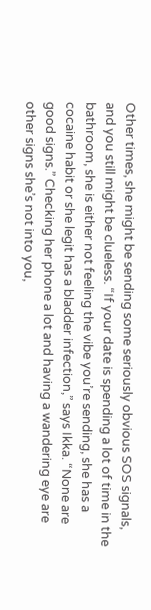Other times, she might be sending some seriously obvious SOS signals, and you still might be clueless. “If your date is spending a lot of time in the bathroom, she is either not feeling the vibe you’re sending, she has a cocaine habit or she legit has a bladder infection,” says Ikka. “None are good signs.” Checking her phone a lot and having a wandering eye are other signs she’s not into you,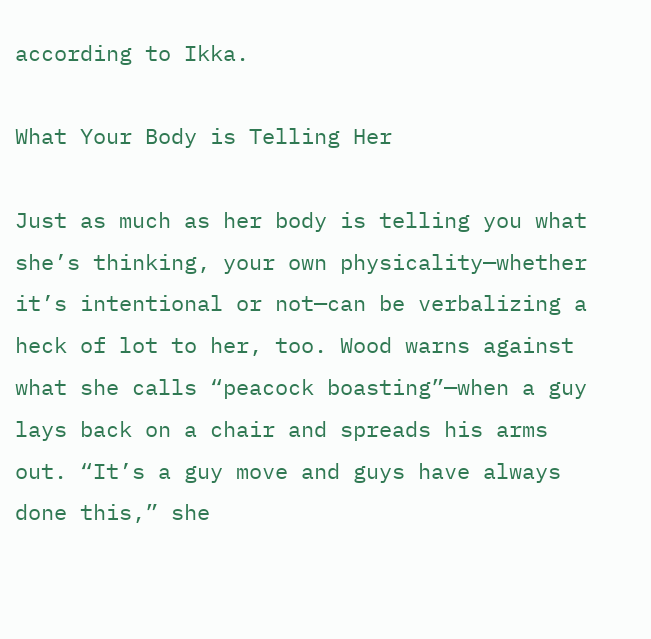according to Ikka.

What Your Body is Telling Her

Just as much as her body is telling you what she’s thinking, your own physicality—whether it’s intentional or not—can be verbalizing a heck of lot to her, too. Wood warns against what she calls “peacock boasting”—when a guy lays back on a chair and spreads his arms out. “It’s a guy move and guys have always done this,” she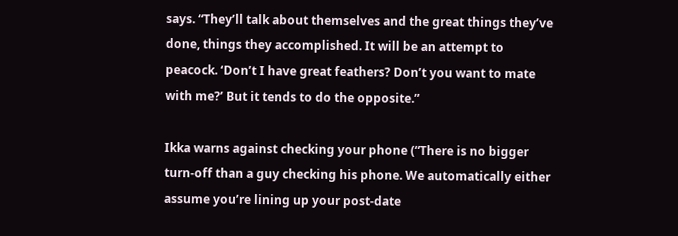says. “They’ll talk about themselves and the great things they’ve done, things they accomplished. It will be an attempt to peacock. ‘Don’t I have great feathers? Don’t you want to mate with me?’ But it tends to do the opposite.”

Ikka warns against checking your phone (“There is no bigger turn-off than a guy checking his phone. We automatically either assume you’re lining up your post-date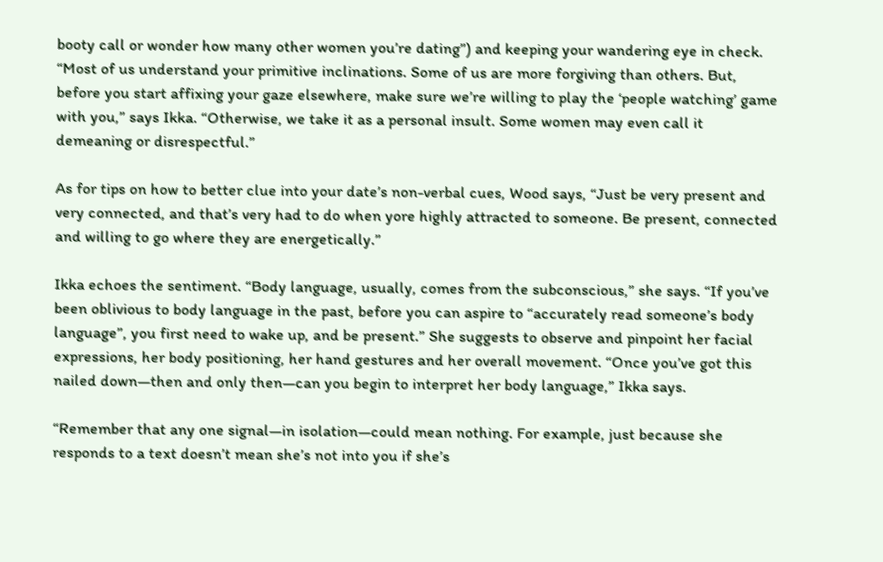booty call or wonder how many other women you’re dating”) and keeping your wandering eye in check. “Most of us understand your primitive inclinations. Some of us are more forgiving than others. But, before you start affixing your gaze elsewhere, make sure we’re willing to play the ‘people watching’ game with you,” says Ikka. “Otherwise, we take it as a personal insult. Some women may even call it demeaning or disrespectful.”

As for tips on how to better clue into your date’s non-verbal cues, Wood says, “Just be very present and very connected, and that’s very had to do when yore highly attracted to someone. Be present, connected and willing to go where they are energetically.”

Ikka echoes the sentiment. “Body language, usually, comes from the subconscious,” she says. “If you’ve been oblivious to body language in the past, before you can aspire to “accurately read someone’s body language”, you first need to wake up, and be present.” She suggests to observe and pinpoint her facial expressions, her body positioning, her hand gestures and her overall movement. “Once you’ve got this nailed down—then and only then—can you begin to interpret her body language,” Ikka says.

“Remember that any one signal—in isolation—could mean nothing. For example, just because she responds to a text doesn’t mean she’s not into you if she’s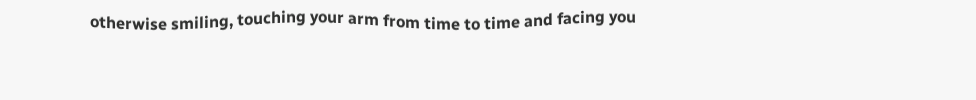otherwise smiling, touching your arm from time to time and facing you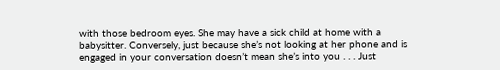with those bedroom eyes. She may have a sick child at home with a babysitter. Conversely, just because she’s not looking at her phone and is engaged in your conversation doesn’t mean she’s into you . . . Just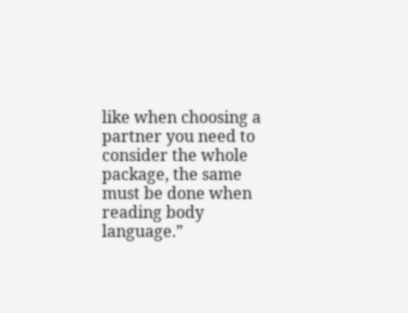like when choosing a partner you need to consider the whole package, the same must be done when reading body language.”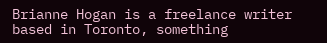Brianne Hogan is a freelance writer based in Toronto, something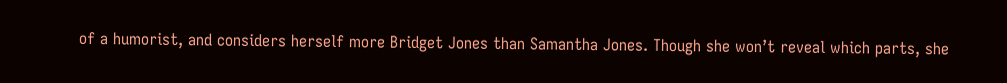of a humorist, and considers herself more Bridget Jones than Samantha Jones. Though she won’t reveal which parts, she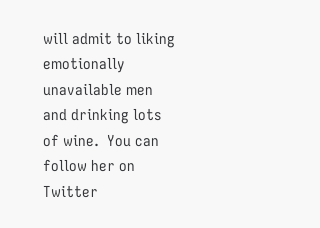will admit to liking emotionally unavailable men and drinking lots of wine.  You can follow her on Twitter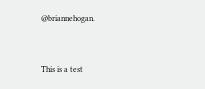@briannehogan.


This is a test